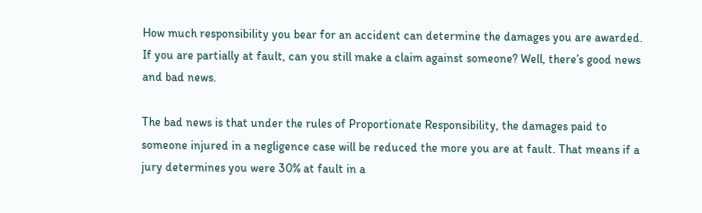How much responsibility you bear for an accident can determine the damages you are awarded. If you are partially at fault, can you still make a claim against someone? Well, there’s good news and bad news.

The bad news is that under the rules of Proportionate Responsibility, the damages paid to someone injured in a negligence case will be reduced the more you are at fault. That means if a jury determines you were 30% at fault in a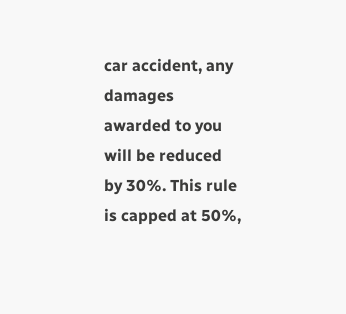car accident, any damages awarded to you will be reduced by 30%. This rule is capped at 50%,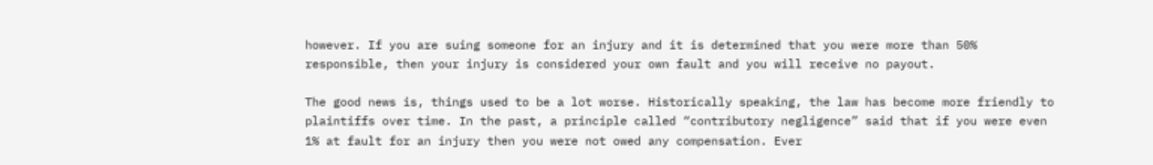however. If you are suing someone for an injury and it is determined that you were more than 50% responsible, then your injury is considered your own fault and you will receive no payout.

The good news is, things used to be a lot worse. Historically speaking, the law has become more friendly to plaintiffs over time. In the past, a principle called “contributory negligence” said that if you were even 1% at fault for an injury then you were not owed any compensation. Ever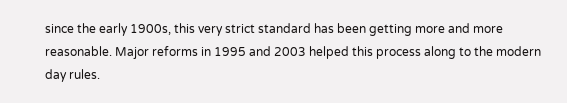since the early 1900s, this very strict standard has been getting more and more reasonable. Major reforms in 1995 and 2003 helped this process along to the modern day rules.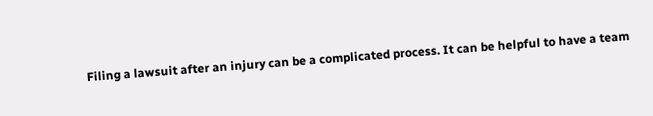Filing a lawsuit after an injury can be a complicated process. It can be helpful to have a team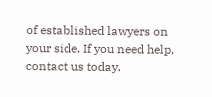of established lawyers on your side. If you need help, contact us today.